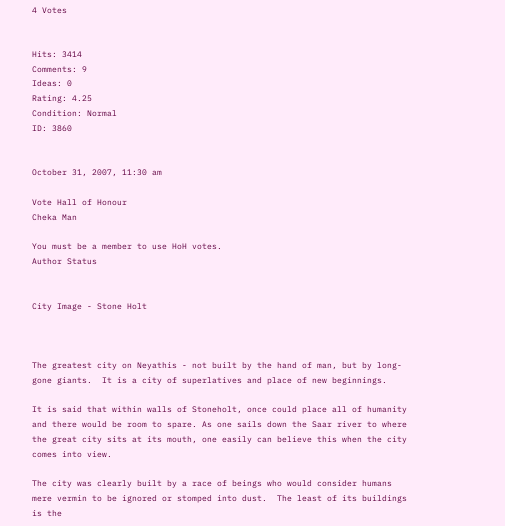4 Votes


Hits: 3414
Comments: 9
Ideas: 0
Rating: 4.25
Condition: Normal
ID: 3860


October 31, 2007, 11:30 am

Vote Hall of Honour
Cheka Man

You must be a member to use HoH votes.
Author Status


City Image - Stone Holt



The greatest city on Neyathis - not built by the hand of man, but by long-gone giants.  It is a city of superlatives and place of new beginnings.

It is said that within walls of Stoneholt, once could place all of humanity and there would be room to spare. As one sails down the Saar river to where the great city sits at its mouth, one easily can believe this when the city comes into view.

The city was clearly built by a race of beings who would consider humans mere vermin to be ignored or stomped into dust.  The least of its buildings is the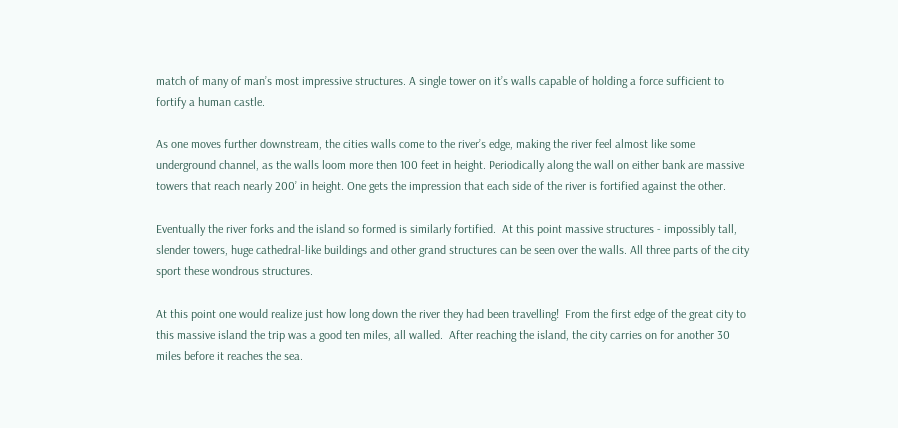match of many of man’s most impressive structures. A single tower on it’s walls capable of holding a force sufficient to fortify a human castle.

As one moves further downstream, the cities walls come to the river’s edge, making the river feel almost like some underground channel, as the walls loom more then 100 feet in height. Periodically along the wall on either bank are massive towers that reach nearly 200’ in height. One gets the impression that each side of the river is fortified against the other.

Eventually the river forks and the island so formed is similarly fortified.  At this point massive structures - impossibly tall, slender towers, huge cathedral-like buildings and other grand structures can be seen over the walls. All three parts of the city sport these wondrous structures.

At this point one would realize just how long down the river they had been travelling!  From the first edge of the great city to this massive island the trip was a good ten miles, all walled.  After reaching the island, the city carries on for another 30 miles before it reaches the sea.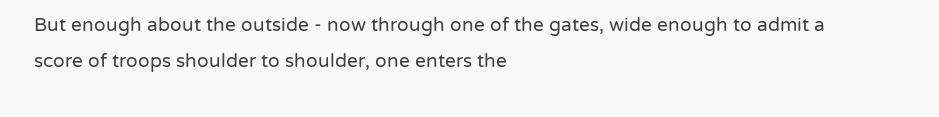But enough about the outside - now through one of the gates, wide enough to admit a score of troops shoulder to shoulder, one enters the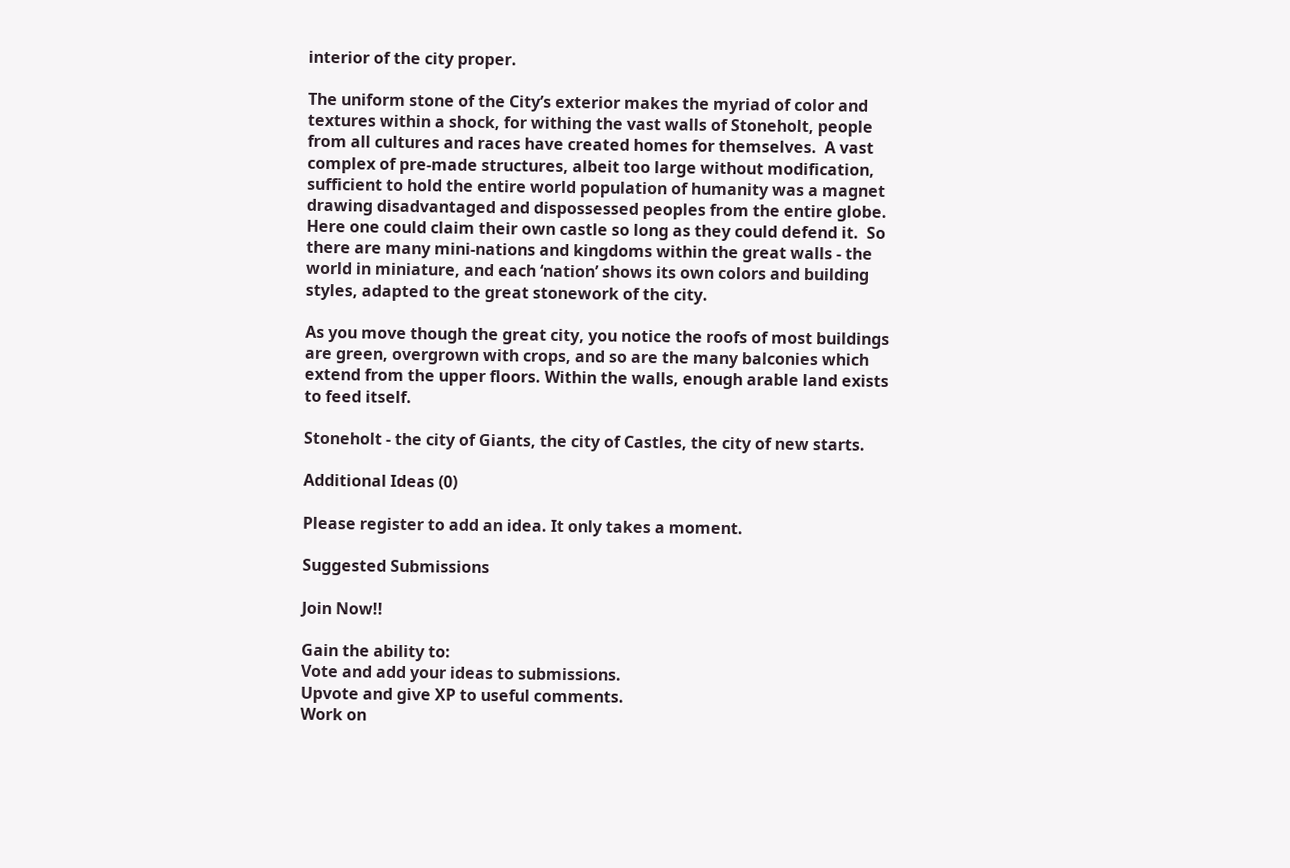interior of the city proper.

The uniform stone of the City’s exterior makes the myriad of color and textures within a shock, for withing the vast walls of Stoneholt, people from all cultures and races have created homes for themselves.  A vast complex of pre-made structures, albeit too large without modification, sufficient to hold the entire world population of humanity was a magnet drawing disadvantaged and dispossessed peoples from the entire globe. Here one could claim their own castle so long as they could defend it.  So there are many mini-nations and kingdoms within the great walls - the world in miniature, and each ‘nation’ shows its own colors and building styles, adapted to the great stonework of the city.

As you move though the great city, you notice the roofs of most buildings are green, overgrown with crops, and so are the many balconies which extend from the upper floors. Within the walls, enough arable land exists to feed itself.

Stoneholt - the city of Giants, the city of Castles, the city of new starts.

Additional Ideas (0)

Please register to add an idea. It only takes a moment.

Suggested Submissions

Join Now!!

Gain the ability to:
Vote and add your ideas to submissions.
Upvote and give XP to useful comments.
Work on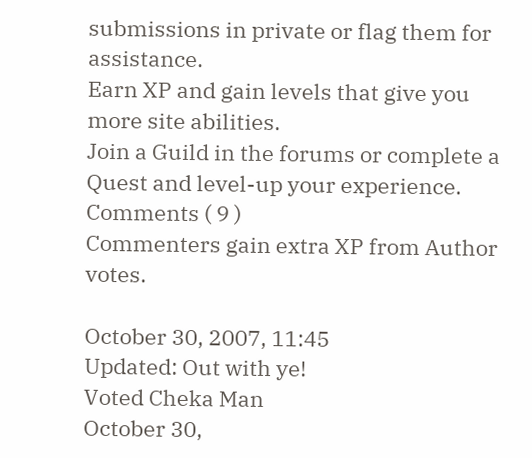submissions in private or flag them for assistance.
Earn XP and gain levels that give you more site abilities.
Join a Guild in the forums or complete a Quest and level-up your experience.
Comments ( 9 )
Commenters gain extra XP from Author votes.

October 30, 2007, 11:45
Updated: Out with ye!
Voted Cheka Man
October 30,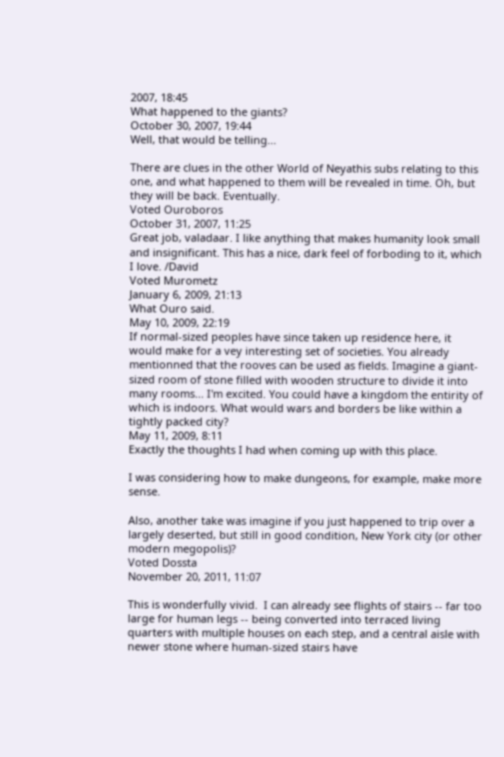2007, 18:45
What happened to the giants?
October 30, 2007, 19:44
Well, that would be telling...

There are clues in the other World of Neyathis subs relating to this one, and what happened to them will be revealed in time. Oh, but they will be back. Eventually.
Voted Ouroboros
October 31, 2007, 11:25
Great job, valadaar. I like anything that makes humanity look small and insignificant. This has a nice, dark feel of forboding to it, which I love. /David
Voted Murometz
January 6, 2009, 21:13
What Ouro said.
May 10, 2009, 22:19
If normal-sized peoples have since taken up residence here, it would make for a vey interesting set of societies. You already mentionned that the rooves can be used as fields. Imagine a giant-sized room of stone filled with wooden structure to divide it into many rooms... I'm excited. You could have a kingdom the entirity of which is indoors. What would wars and borders be like within a tightly packed city?
May 11, 2009, 8:11
Exactly the thoughts I had when coming up with this place.

I was considering how to make dungeons, for example, make more sense.

Also, another take was imagine if you just happened to trip over a largely deserted, but still in good condition, New York city (or other modern megopolis)?
Voted Dossta
November 20, 2011, 11:07

This is wonderfully vivid.  I can already see flights of stairs -- far too large for human legs -- being converted into terraced living quarters with multiple houses on each step, and a central aisle with newer stone where human-sized stairs have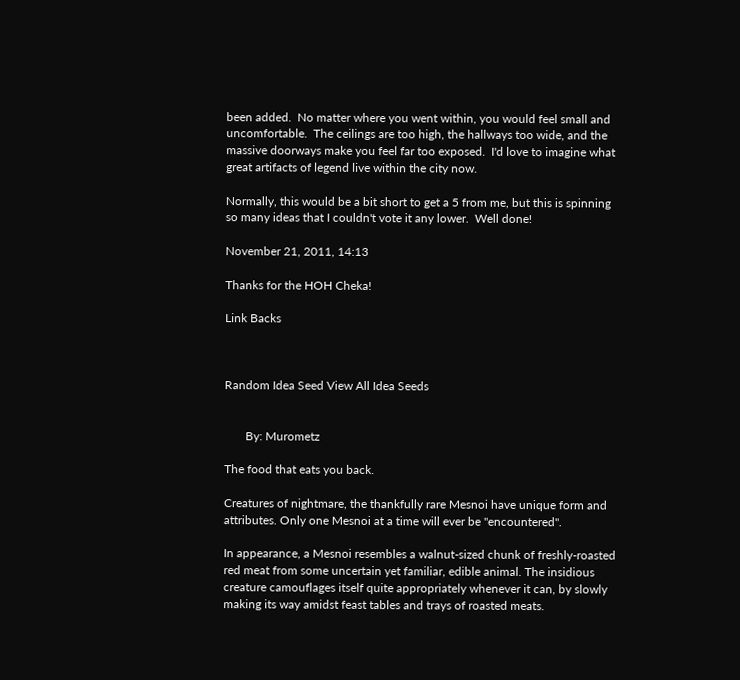been added.  No matter where you went within, you would feel small and uncomfortable.  The ceilings are too high, the hallways too wide, and the massive doorways make you feel far too exposed.  I'd love to imagine what great artifacts of legend live within the city now.

Normally, this would be a bit short to get a 5 from me, but this is spinning so many ideas that I couldn't vote it any lower.  Well done!

November 21, 2011, 14:13

Thanks for the HOH Cheka!

Link Backs



Random Idea Seed View All Idea Seeds


       By: Murometz

The food that eats you back.

Creatures of nightmare, the thankfully rare Mesnoi have unique form and attributes. Only one Mesnoi at a time will ever be "encountered".

In appearance, a Mesnoi resembles a walnut-sized chunk of freshly-roasted red meat from some uncertain yet familiar, edible animal. The insidious creature camouflages itself quite appropriately whenever it can, by slowly making its way amidst feast tables and trays of roasted meats.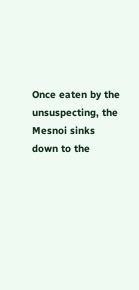Once eaten by the unsuspecting, the Mesnoi sinks down to the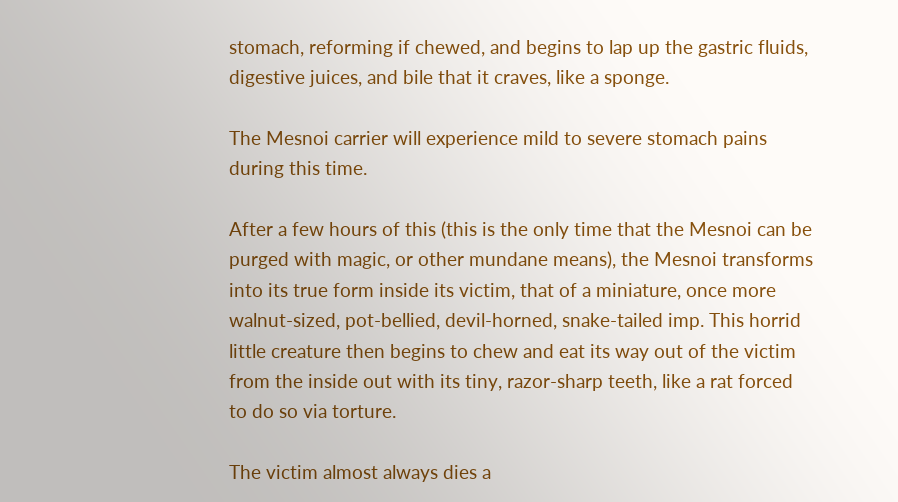stomach, reforming if chewed, and begins to lap up the gastric fluids, digestive juices, and bile that it craves, like a sponge.

The Mesnoi carrier will experience mild to severe stomach pains during this time.

After a few hours of this (this is the only time that the Mesnoi can be purged with magic, or other mundane means), the Mesnoi transforms into its true form inside its victim, that of a miniature, once more walnut-sized, pot-bellied, devil-horned, snake-tailed imp. This horrid little creature then begins to chew and eat its way out of the victim from the inside out with its tiny, razor-sharp teeth, like a rat forced to do so via torture.

The victim almost always dies a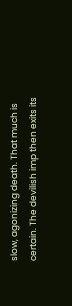slow, agonizing death. That much is certain. The devilish imp then exits its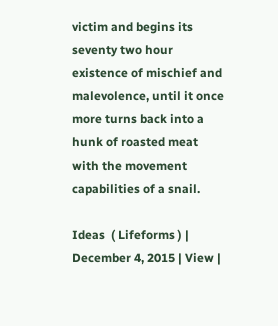victim and begins its seventy two hour existence of mischief and malevolence, until it once more turns back into a hunk of roasted meat with the movement capabilities of a snail.

Ideas  ( Lifeforms ) | December 4, 2015 | View |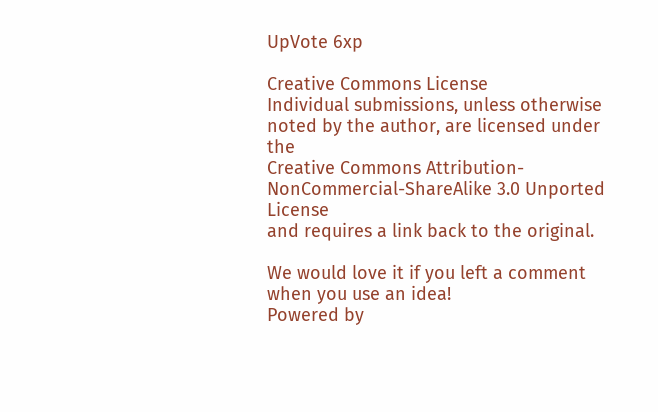UpVote 6xp

Creative Commons License
Individual submissions, unless otherwise noted by the author, are licensed under the
Creative Commons Attribution-NonCommercial-ShareAlike 3.0 Unported License
and requires a link back to the original.

We would love it if you left a comment when you use an idea!
Powered by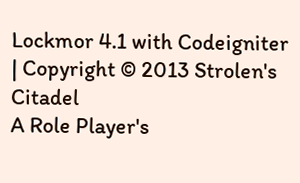Lockmor 4.1 with Codeigniter | Copyright © 2013 Strolen's Citadel
A Role Player's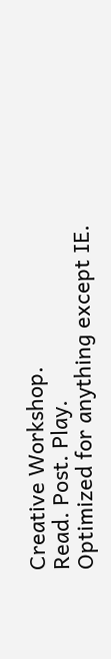Creative Workshop.
Read. Post. Play.
Optimized for anything except IE.